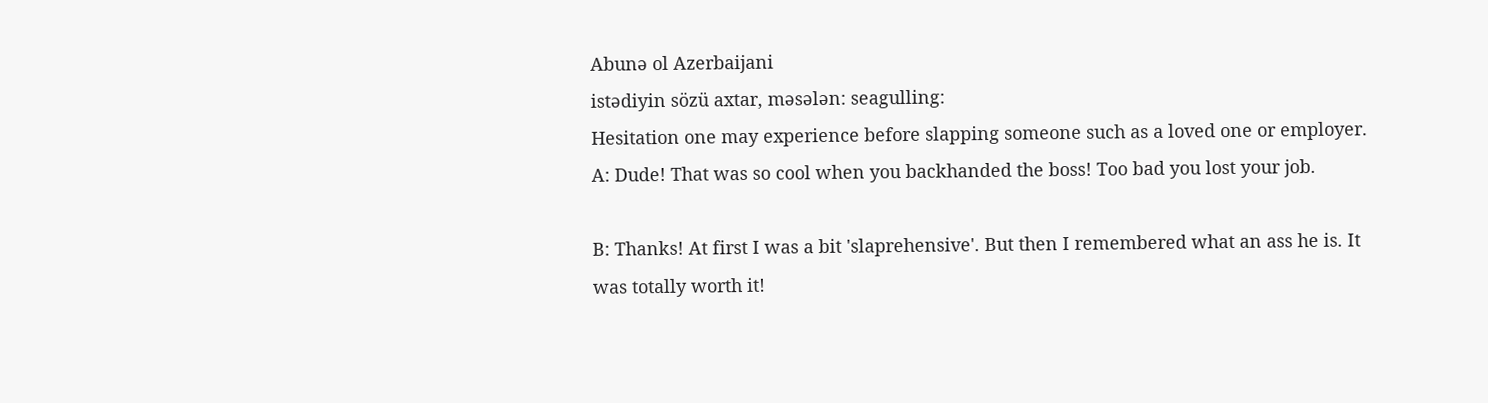Abunə ol Azerbaijani
istədiyin sözü axtar, məsələn: seagulling:
Hesitation one may experience before slapping someone such as a loved one or employer.
A: Dude! That was so cool when you backhanded the boss! Too bad you lost your job.

B: Thanks! At first I was a bit 'slaprehensive'. But then I remembered what an ass he is. It was totally worth it!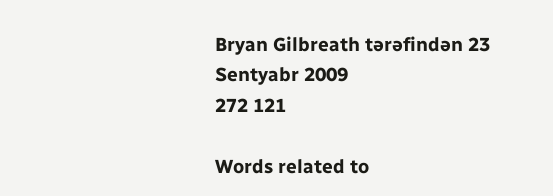Bryan Gilbreath tərəfindən 23 Sentyabr 2009
272 121

Words related to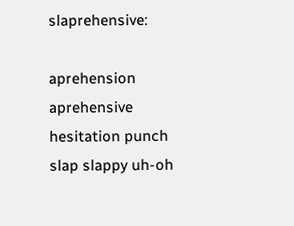slaprehensive:

aprehension aprehensive hesitation punch slap slappy uh-oh